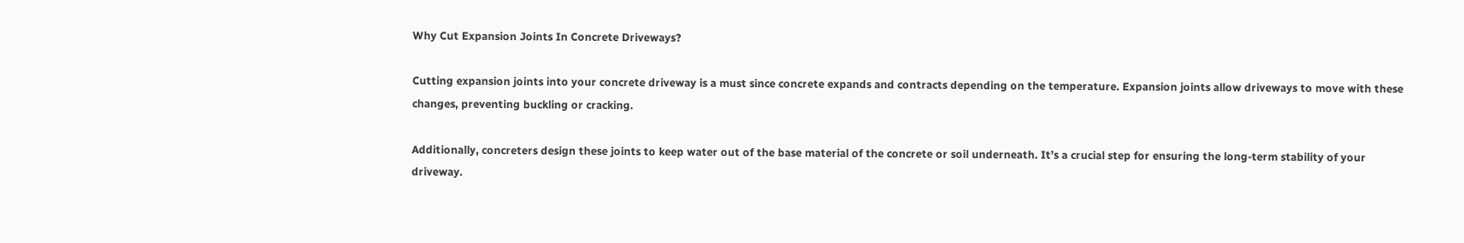Why Cut Expansion Joints In Concrete Driveways?

Cutting expansion joints into your concrete driveway is a must since concrete expands and contracts depending on the temperature. Expansion joints allow driveways to move with these changes, preventing buckling or cracking.

Additionally, concreters design these joints to keep water out of the base material of the concrete or soil underneath. It’s a crucial step for ensuring the long-term stability of your driveway.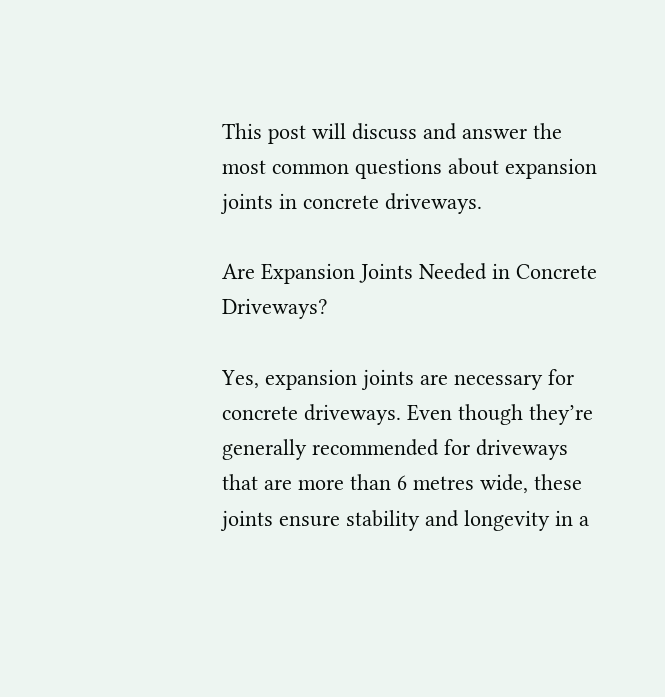This post will discuss and answer the most common questions about expansion joints in concrete driveways.

Are Expansion Joints Needed in Concrete Driveways?

Yes, expansion joints are necessary for concrete driveways. Even though they’re generally recommended for driveways that are more than 6 metres wide, these joints ensure stability and longevity in a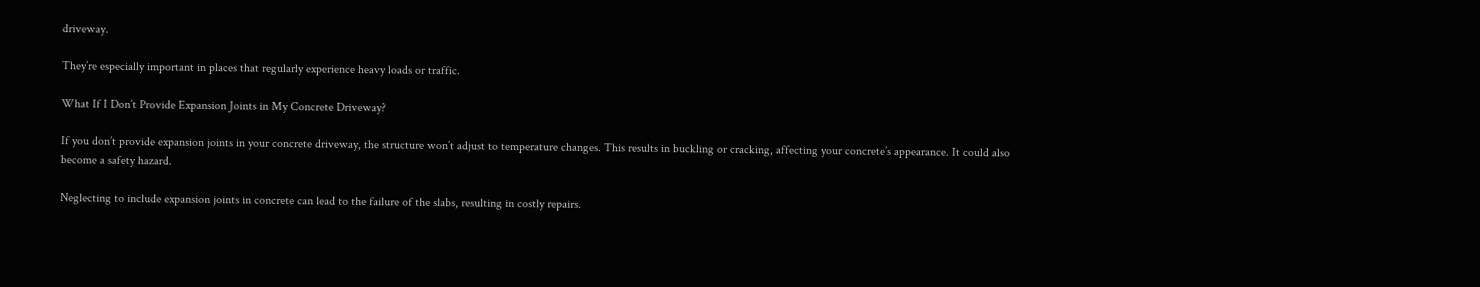driveway.

They’re especially important in places that regularly experience heavy loads or traffic.

What If I Don’t Provide Expansion Joints in My Concrete Driveway?

If you don’t provide expansion joints in your concrete driveway, the structure won’t adjust to temperature changes. This results in buckling or cracking, affecting your concrete’s appearance. It could also become a safety hazard.

Neglecting to include expansion joints in concrete can lead to the failure of the slabs, resulting in costly repairs.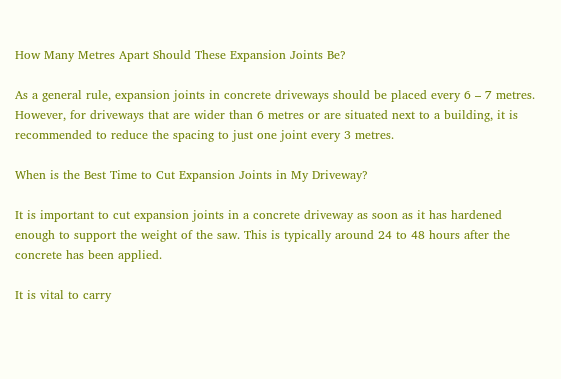How Many Metres Apart Should These Expansion Joints Be?

As a general rule, expansion joints in concrete driveways should be placed every 6 – 7 metres. However, for driveways that are wider than 6 metres or are situated next to a building, it is recommended to reduce the spacing to just one joint every 3 metres.

When is the Best Time to Cut Expansion Joints in My Driveway?

It is important to cut expansion joints in a concrete driveway as soon as it has hardened enough to support the weight of the saw. This is typically around 24 to 48 hours after the concrete has been applied.

It is vital to carry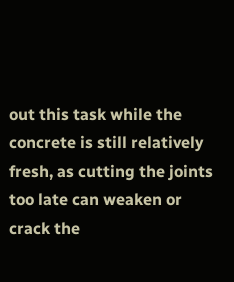out this task while the concrete is still relatively fresh, as cutting the joints too late can weaken or crack the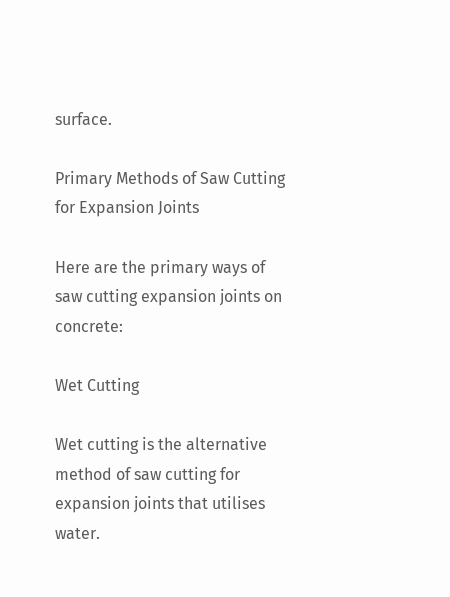surface.

Primary Methods of Saw Cutting for Expansion Joints

Here are the primary ways of saw cutting expansion joints on concrete:

Wet Cutting

Wet cutting is the alternative method of saw cutting for expansion joints that utilises water.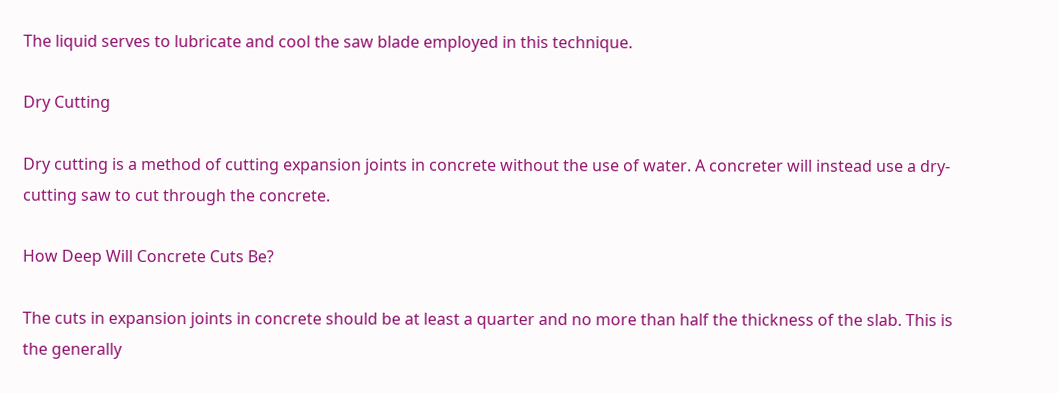The liquid serves to lubricate and cool the saw blade employed in this technique.

Dry Cutting

Dry cutting is a method of cutting expansion joints in concrete without the use of water. A concreter will instead use a dry-cutting saw to cut through the concrete.

How Deep Will Concrete Cuts Be?

The cuts in expansion joints in concrete should be at least a quarter and no more than half the thickness of the slab. This is the generally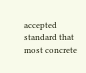accepted standard that most concrete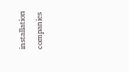installation companies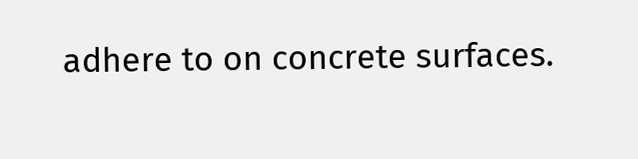adhere to on concrete surfaces.